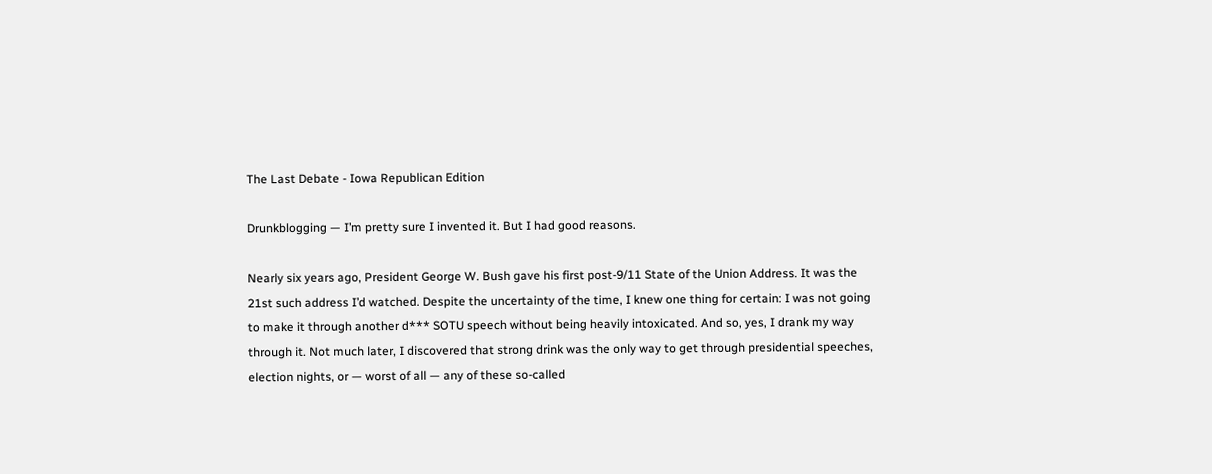The Last Debate - Iowa Republican Edition

Drunkblogging — I’m pretty sure I invented it. But I had good reasons.

Nearly six years ago, President George W. Bush gave his first post-9/11 State of the Union Address. It was the 21st such address I’d watched. Despite the uncertainty of the time, I knew one thing for certain: I was not going to make it through another d*** SOTU speech without being heavily intoxicated. And so, yes, I drank my way through it. Not much later, I discovered that strong drink was the only way to get through presidential speeches, election nights, or — worst of all — any of these so-called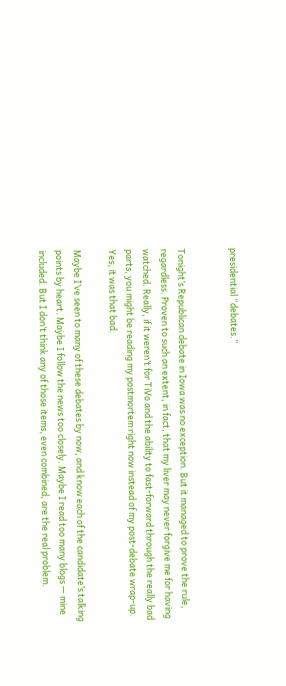presidential “debates.”


Tonight’s Republican debate in Iowa was no exception. But it managed to prove the rule, regardless. Proven to such an extent, in fact, that my liver may never forgive me for having watched. Really, if it weren’t for TiVo and the ability to fast-forward through the really bad parts, you might be reading my postmortem right now instead of my post-debate wrap-up. Yes, it was that bad.

Maybe I’ve seen to many of these debates by now, and know each of the candidate’s talking points by heart. Maybe I follow the news too closely. Maybe I read too many blogs — mine included. But I don’t think any of those items, even combined, are the real problem.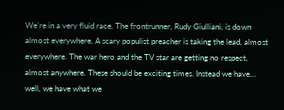We’re in a very fluid race. The frontrunner, Rudy Giulliani, is down almost everywhere. A scary populist preacher is taking the lead, almost everywhere. The war hero and the TV star are getting no respect, almost anywhere. These should be exciting times. Instead we have… well, we have what we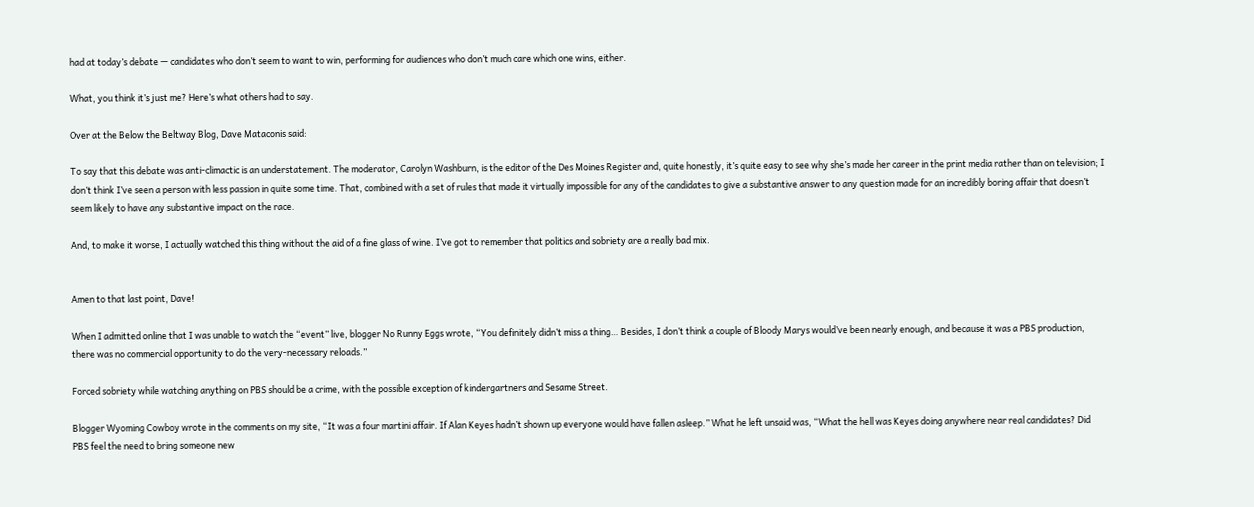had at today’s debate — candidates who don’t seem to want to win, performing for audiences who don’t much care which one wins, either.

What, you think it’s just me? Here’s what others had to say.

Over at the Below the Beltway Blog, Dave Mataconis said:

To say that this debate was anti-climactic is an understatement. The moderator, Carolyn Washburn, is the editor of the Des Moines Register and, quite honestly, it’s quite easy to see why she’s made her career in the print media rather than on television; I don’t think I’ve seen a person with less passion in quite some time. That, combined with a set of rules that made it virtually impossible for any of the candidates to give a substantive answer to any question made for an incredibly boring affair that doesn’t seem likely to have any substantive impact on the race.

And, to make it worse, I actually watched this thing without the aid of a fine glass of wine. I’ve got to remember that politics and sobriety are a really bad mix.


Amen to that last point, Dave!

When I admitted online that I was unable to watch the “event” live, blogger No Runny Eggs wrote, “You definitely didn’t miss a thing… Besides, I don’t think a couple of Bloody Marys would’ve been nearly enough, and because it was a PBS production, there was no commercial opportunity to do the very-necessary reloads.”

Forced sobriety while watching anything on PBS should be a crime, with the possible exception of kindergartners and Sesame Street.

Blogger Wyoming Cowboy wrote in the comments on my site, “It was a four martini affair. If Alan Keyes hadn’t shown up everyone would have fallen asleep.” What he left unsaid was, “What the hell was Keyes doing anywhere near real candidates? Did PBS feel the need to bring someone new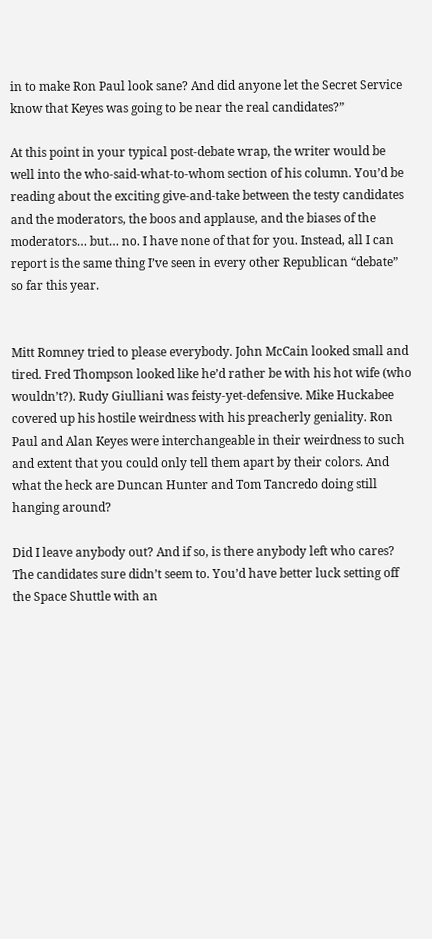in to make Ron Paul look sane? And did anyone let the Secret Service know that Keyes was going to be near the real candidates?”

At this point in your typical post-debate wrap, the writer would be well into the who-said-what-to-whom section of his column. You’d be reading about the exciting give-and-take between the testy candidates and the moderators, the boos and applause, and the biases of the moderators… but… no. I have none of that for you. Instead, all I can report is the same thing I’ve seen in every other Republican “debate” so far this year.


Mitt Romney tried to please everybody. John McCain looked small and tired. Fred Thompson looked like he’d rather be with his hot wife (who wouldn’t?). Rudy Giulliani was feisty-yet-defensive. Mike Huckabee covered up his hostile weirdness with his preacherly geniality. Ron Paul and Alan Keyes were interchangeable in their weirdness to such and extent that you could only tell them apart by their colors. And what the heck are Duncan Hunter and Tom Tancredo doing still hanging around?

Did I leave anybody out? And if so, is there anybody left who cares? The candidates sure didn’t seem to. You’d have better luck setting off the Space Shuttle with an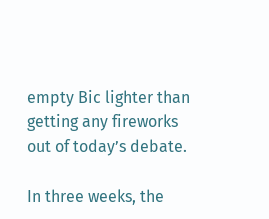empty Bic lighter than getting any fireworks out of today’s debate.

In three weeks, the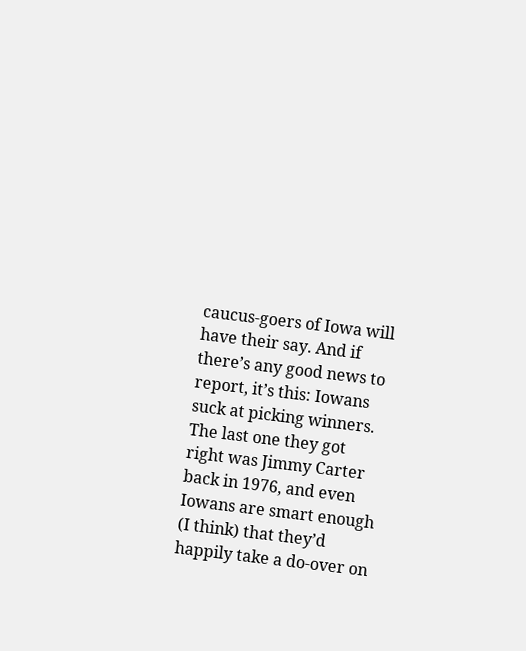caucus-goers of Iowa will have their say. And if there’s any good news to report, it’s this: Iowans suck at picking winners. The last one they got right was Jimmy Carter back in 1976, and even Iowans are smart enough (I think) that they’d happily take a do-over on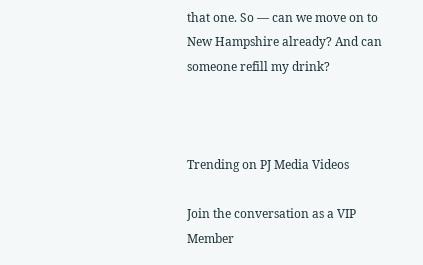that one. So — can we move on to New Hampshire already? And can someone refill my drink?



Trending on PJ Media Videos

Join the conversation as a VIP Member